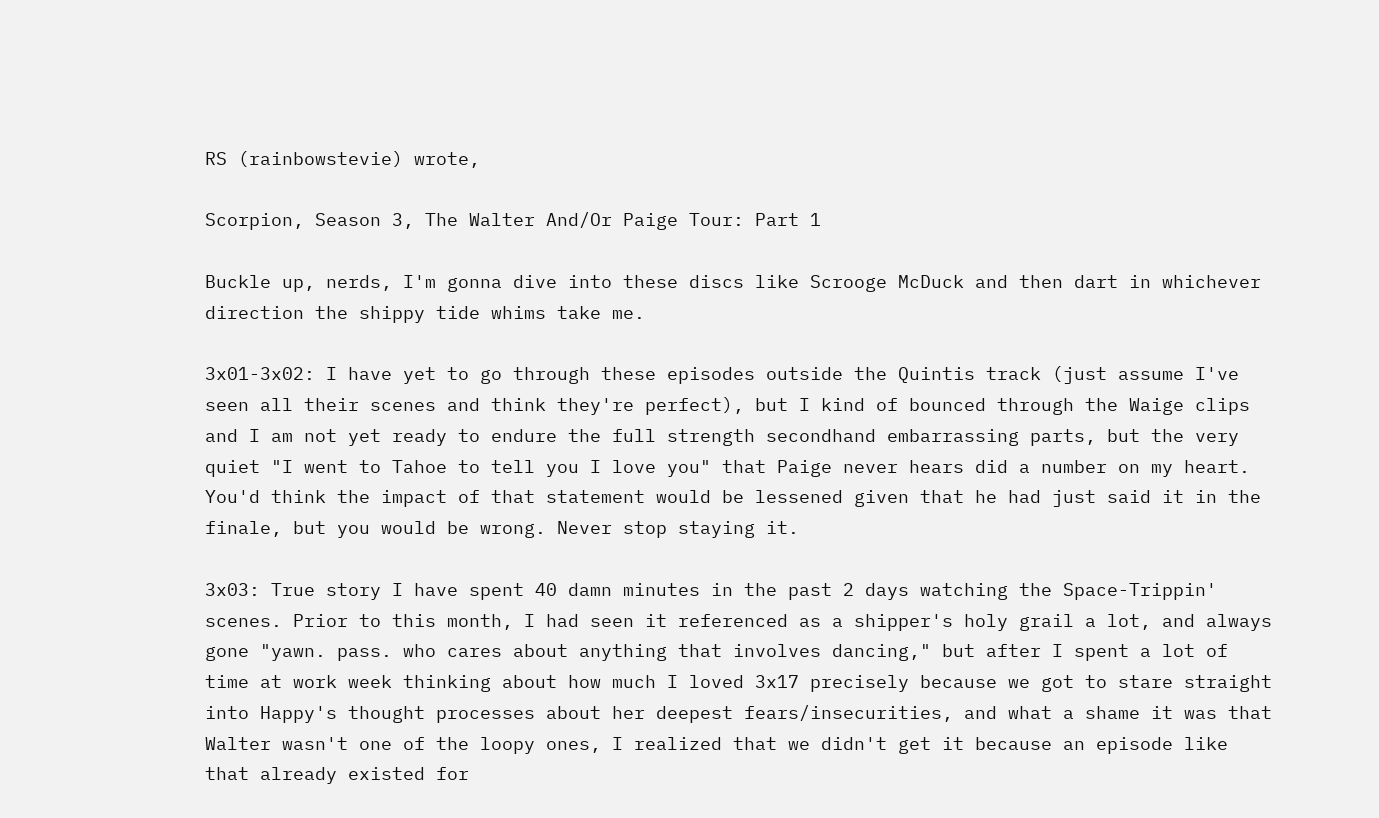RS (rainbowstevie) wrote,

Scorpion, Season 3, The Walter And/Or Paige Tour: Part 1

Buckle up, nerds, I'm gonna dive into these discs like Scrooge McDuck and then dart in whichever direction the shippy tide whims take me.

3x01-3x02: I have yet to go through these episodes outside the Quintis track (just assume I've seen all their scenes and think they're perfect), but I kind of bounced through the Waige clips and I am not yet ready to endure the full strength secondhand embarrassing parts, but the very quiet "I went to Tahoe to tell you I love you" that Paige never hears did a number on my heart. You'd think the impact of that statement would be lessened given that he had just said it in the finale, but you would be wrong. Never stop staying it.

3x03: True story I have spent 40 damn minutes in the past 2 days watching the Space-Trippin' scenes. Prior to this month, I had seen it referenced as a shipper's holy grail a lot, and always gone "yawn. pass. who cares about anything that involves dancing," but after I spent a lot of time at work week thinking about how much I loved 3x17 precisely because we got to stare straight into Happy's thought processes about her deepest fears/insecurities, and what a shame it was that Walter wasn't one of the loopy ones, I realized that we didn't get it because an episode like that already existed for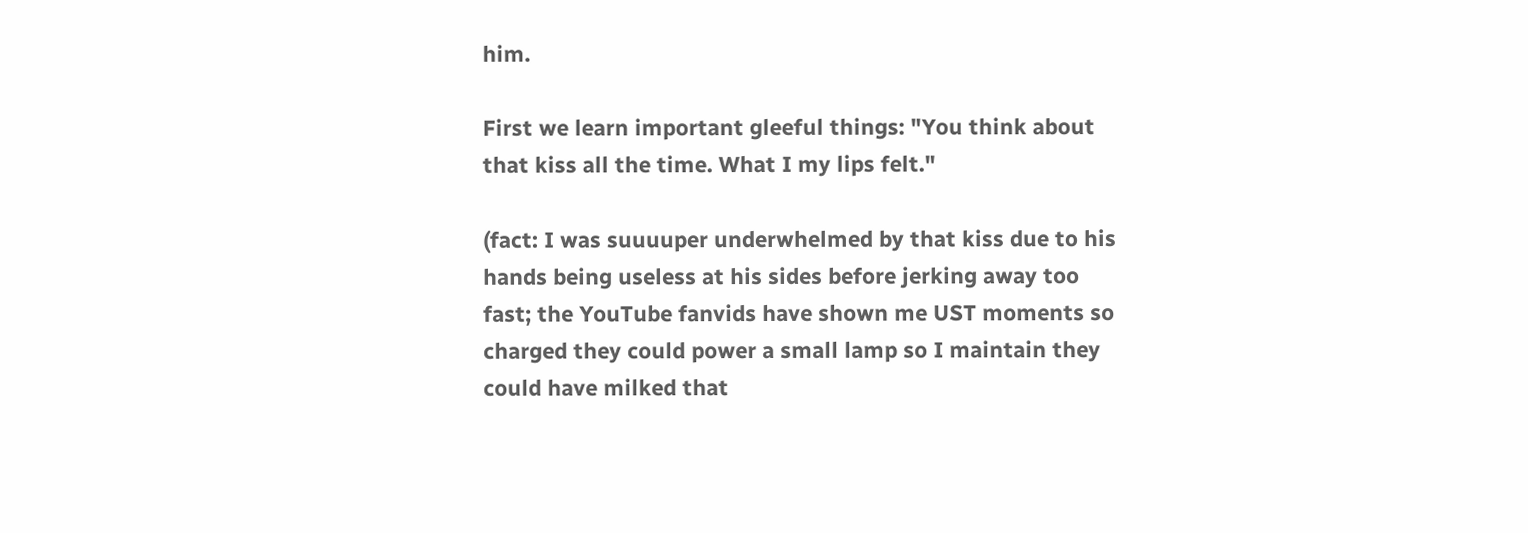him.

First we learn important gleeful things: "You think about that kiss all the time. What I my lips felt."

(fact: I was suuuuper underwhelmed by that kiss due to his hands being useless at his sides before jerking away too fast; the YouTube fanvids have shown me UST moments so charged they could power a small lamp so I maintain they could have milked that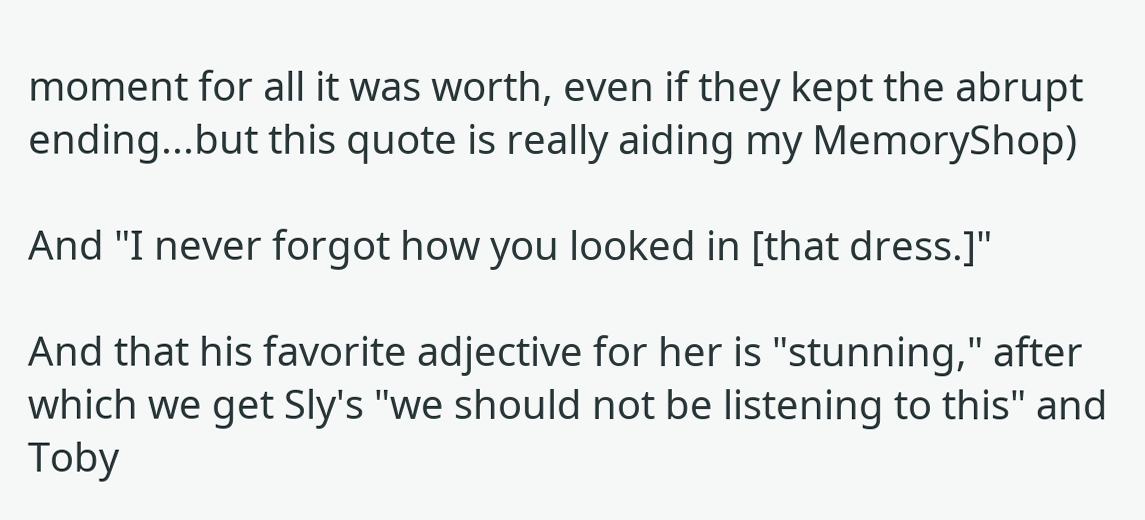moment for all it was worth, even if they kept the abrupt ending...but this quote is really aiding my MemoryShop)

And "I never forgot how you looked in [that dress.]"

And that his favorite adjective for her is "stunning," after which we get Sly's "we should not be listening to this" and Toby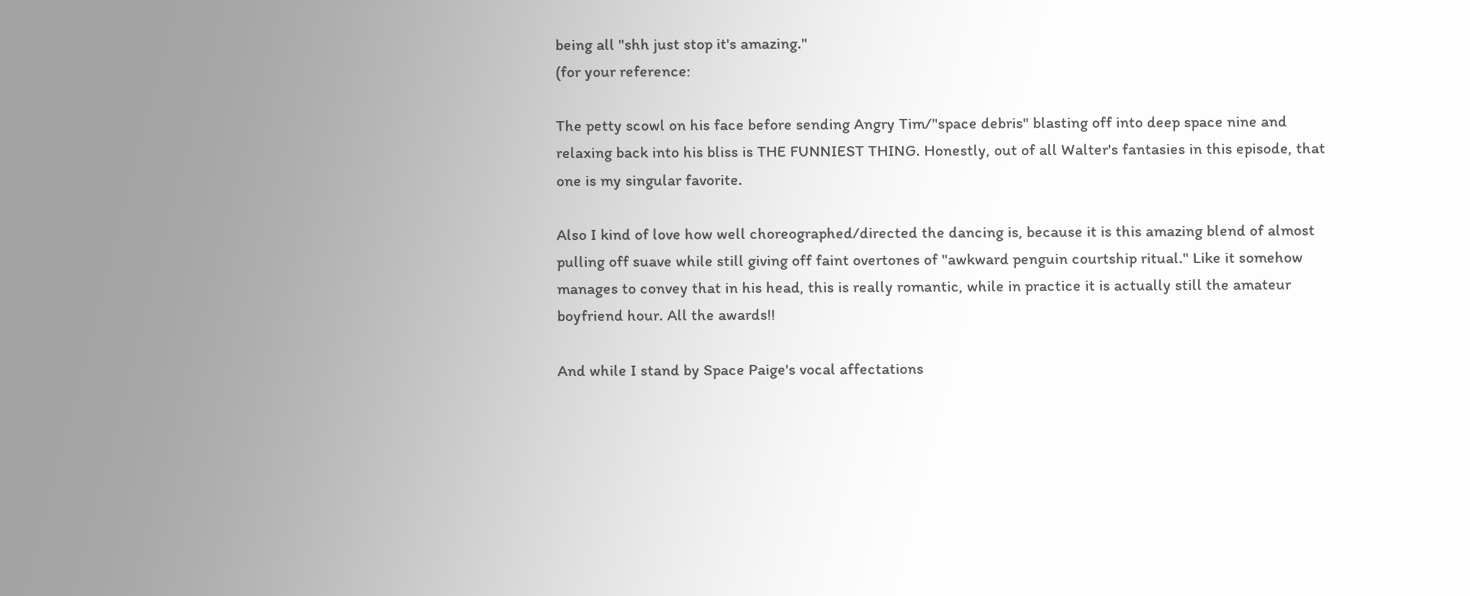being all "shh just stop it's amazing."
(for your reference:

The petty scowl on his face before sending Angry Tim/"space debris" blasting off into deep space nine and relaxing back into his bliss is THE FUNNIEST THING. Honestly, out of all Walter's fantasies in this episode, that one is my singular favorite.

Also I kind of love how well choreographed/directed the dancing is, because it is this amazing blend of almost pulling off suave while still giving off faint overtones of "awkward penguin courtship ritual." Like it somehow manages to convey that in his head, this is really romantic, while in practice it is actually still the amateur boyfriend hour. All the awards!!

And while I stand by Space Paige's vocal affectations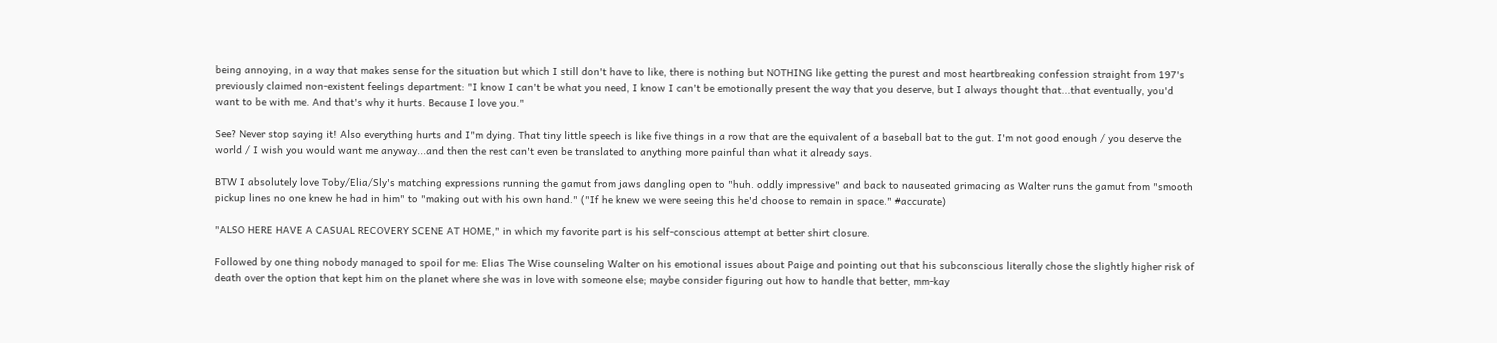being annoying, in a way that makes sense for the situation but which I still don't have to like, there is nothing but NOTHING like getting the purest and most heartbreaking confession straight from 197's previously claimed non-existent feelings department: "I know I can't be what you need, I know I can't be emotionally present the way that you deserve, but I always thought that...that eventually, you'd want to be with me. And that's why it hurts. Because I love you."

See? Never stop saying it! Also everything hurts and I"m dying. That tiny little speech is like five things in a row that are the equivalent of a baseball bat to the gut. I'm not good enough / you deserve the world / I wish you would want me anyway...and then the rest can't even be translated to anything more painful than what it already says.

BTW I absolutely love Toby/Elia/Sly's matching expressions running the gamut from jaws dangling open to "huh. oddly impressive" and back to nauseated grimacing as Walter runs the gamut from "smooth pickup lines no one knew he had in him" to "making out with his own hand." ("If he knew we were seeing this he'd choose to remain in space." #accurate)

"ALSO HERE HAVE A CASUAL RECOVERY SCENE AT HOME," in which my favorite part is his self-conscious attempt at better shirt closure.

Followed by one thing nobody managed to spoil for me: Elias The Wise counseling Walter on his emotional issues about Paige and pointing out that his subconscious literally chose the slightly higher risk of death over the option that kept him on the planet where she was in love with someone else; maybe consider figuring out how to handle that better, mm-kay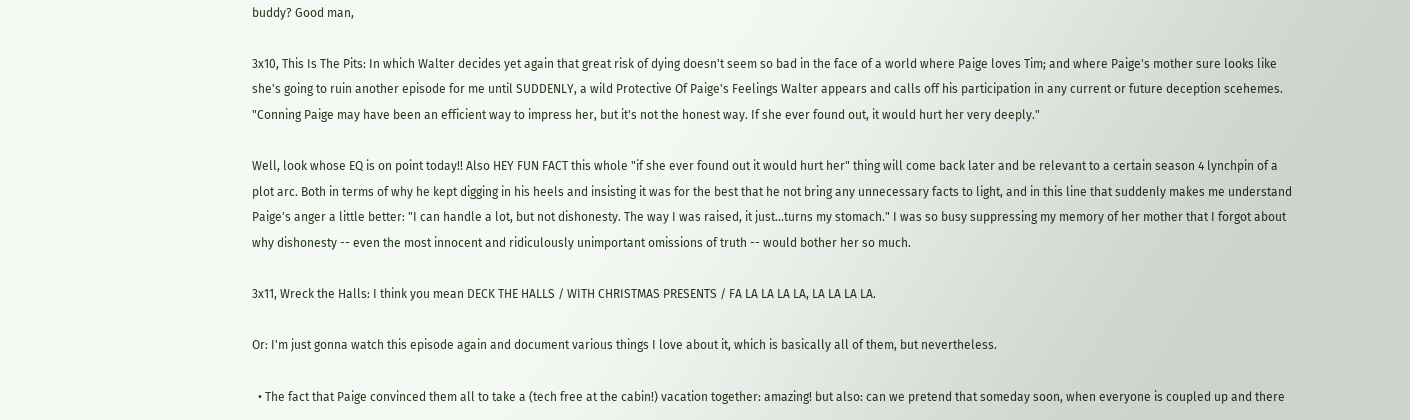buddy? Good man,

3x10, This Is The Pits: In which Walter decides yet again that great risk of dying doesn't seem so bad in the face of a world where Paige loves Tim; and where Paige's mother sure looks like she's going to ruin another episode for me until SUDDENLY, a wild Protective Of Paige's Feelings Walter appears and calls off his participation in any current or future deception scehemes. "Conning Paige may have been an efficient way to impress her, but it's not the honest way. If she ever found out, it would hurt her very deeply."

Well, look whose EQ is on point today!! Also HEY FUN FACT this whole "if she ever found out it would hurt her" thing will come back later and be relevant to a certain season 4 lynchpin of a plot arc. Both in terms of why he kept digging in his heels and insisting it was for the best that he not bring any unnecessary facts to light, and in this line that suddenly makes me understand Paige's anger a little better: "I can handle a lot, but not dishonesty. The way I was raised, it just...turns my stomach." I was so busy suppressing my memory of her mother that I forgot about why dishonesty -- even the most innocent and ridiculously unimportant omissions of truth -- would bother her so much.

3x11, Wreck the Halls: I think you mean DECK THE HALLS / WITH CHRISTMAS PRESENTS / FA LA LA LA LA, LA LA LA LA.

Or: I'm just gonna watch this episode again and document various things I love about it, which is basically all of them, but nevertheless.

  • The fact that Paige convinced them all to take a (tech free at the cabin!) vacation together: amazing! but also: can we pretend that someday soon, when everyone is coupled up and there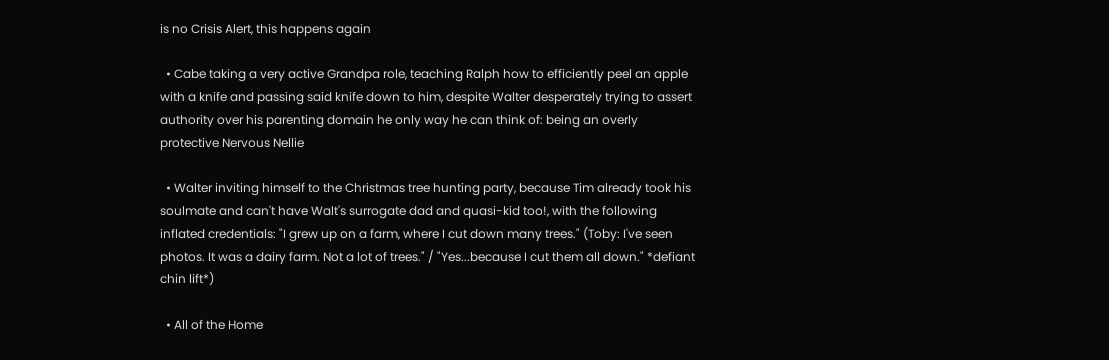is no Crisis Alert, this happens again

  • Cabe taking a very active Grandpa role, teaching Ralph how to efficiently peel an apple with a knife and passing said knife down to him, despite Walter desperately trying to assert authority over his parenting domain he only way he can think of: being an overly protective Nervous Nellie

  • Walter inviting himself to the Christmas tree hunting party, because Tim already took his soulmate and can't have Walt's surrogate dad and quasi-kid too!, with the following inflated credentials: "I grew up on a farm, where I cut down many trees." (Toby: I've seen photos. It was a dairy farm. Not a lot of trees." / "Yes...because I cut them all down." *defiant chin lift*)

  • All of the Home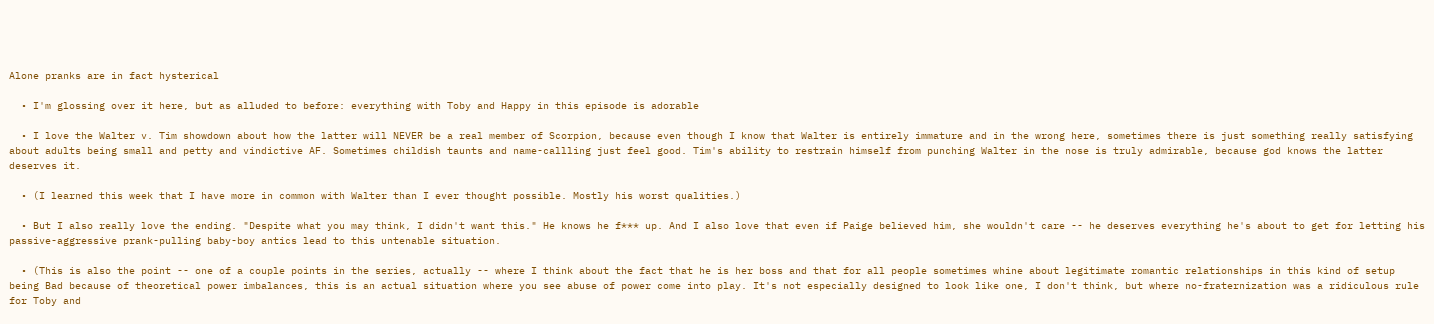Alone pranks are in fact hysterical

  • I'm glossing over it here, but as alluded to before: everything with Toby and Happy in this episode is adorable

  • I love the Walter v. Tim showdown about how the latter will NEVER be a real member of Scorpion, because even though I know that Walter is entirely immature and in the wrong here, sometimes there is just something really satisfying about adults being small and petty and vindictive AF. Sometimes childish taunts and name-callling just feel good. Tim's ability to restrain himself from punching Walter in the nose is truly admirable, because god knows the latter deserves it.

  • (I learned this week that I have more in common with Walter than I ever thought possible. Mostly his worst qualities.)

  • But I also really love the ending. "Despite what you may think, I didn't want this." He knows he f*** up. And I also love that even if Paige believed him, she wouldn't care -- he deserves everything he's about to get for letting his passive-aggressive prank-pulling baby-boy antics lead to this untenable situation.

  • (This is also the point -- one of a couple points in the series, actually -- where I think about the fact that he is her boss and that for all people sometimes whine about legitimate romantic relationships in this kind of setup being Bad because of theoretical power imbalances, this is an actual situation where you see abuse of power come into play. It's not especially designed to look like one, I don't think, but where no-fraternization was a ridiculous rule for Toby and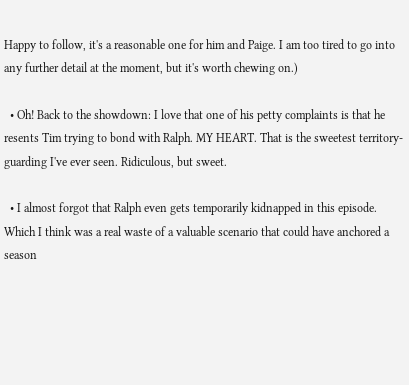Happy to follow, it's a reasonable one for him and Paige. I am too tired to go into any further detail at the moment, but it's worth chewing on.)

  • Oh! Back to the showdown: I love that one of his petty complaints is that he resents Tim trying to bond with Ralph. MY HEART. That is the sweetest territory-guarding I've ever seen. Ridiculous, but sweet.

  • I almost forgot that Ralph even gets temporarily kidnapped in this episode. Which I think was a real waste of a valuable scenario that could have anchored a season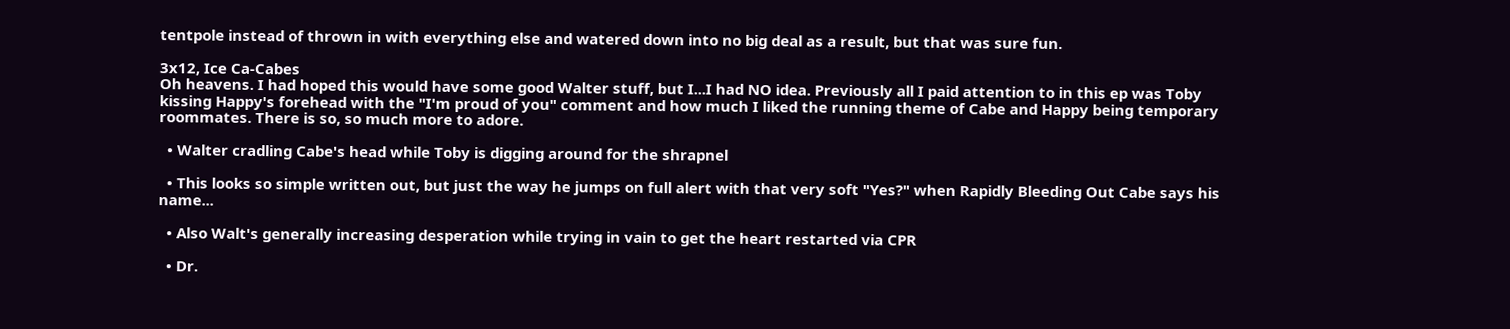tentpole instead of thrown in with everything else and watered down into no big deal as a result, but that was sure fun.

3x12, Ice Ca-Cabes
Oh heavens. I had hoped this would have some good Walter stuff, but I...I had NO idea. Previously all I paid attention to in this ep was Toby kissing Happy's forehead with the "I'm proud of you" comment and how much I liked the running theme of Cabe and Happy being temporary roommates. There is so, so much more to adore.

  • Walter cradling Cabe's head while Toby is digging around for the shrapnel

  • This looks so simple written out, but just the way he jumps on full alert with that very soft "Yes?" when Rapidly Bleeding Out Cabe says his name...

  • Also Walt's generally increasing desperation while trying in vain to get the heart restarted via CPR

  • Dr.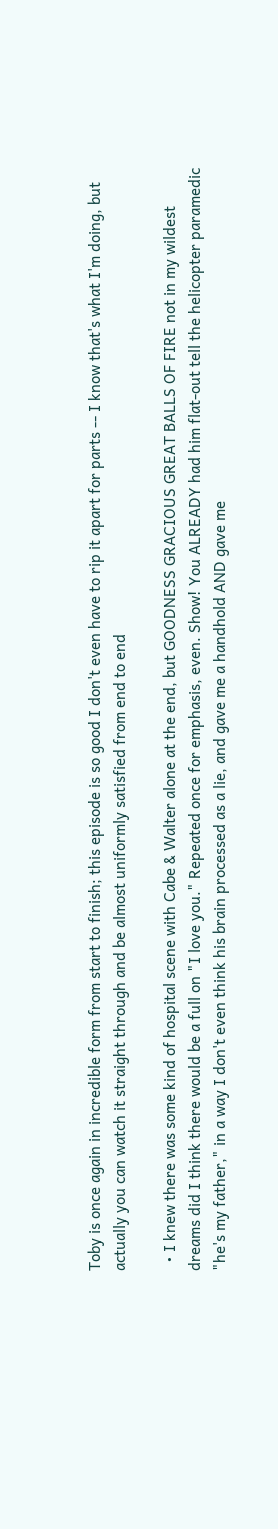Toby is once again in incredible form from start to finish; this episode is so good I don't even have to rip it apart for parts -- I know that's what I'm doing, but actually you can watch it straight through and be almost uniformly satisfied from end to end

  • I knew there was some kind of hospital scene with Cabe & Walter alone at the end, but GOODNESS GRACIOUS GREAT BALLS OF FIRE not in my wildest dreams did I think there would be a full on "I love you." Repeated once for emphasis, even. Show! You ALREADY had him flat-out tell the helicopter paramedic "he's my father," in a way I don't even think his brain processed as a lie, and gave me a handhold AND gave me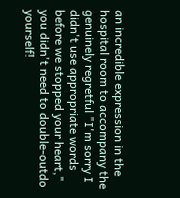an incredible expression in the hospital room to accompany the genuinely regretful "I'm sorry I didn't use appropriate words before we stopped your heart," you didn't need to double-outdo yourself!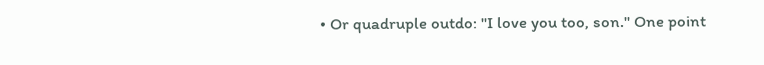• Or quadruple outdo: "I love you too, son." One point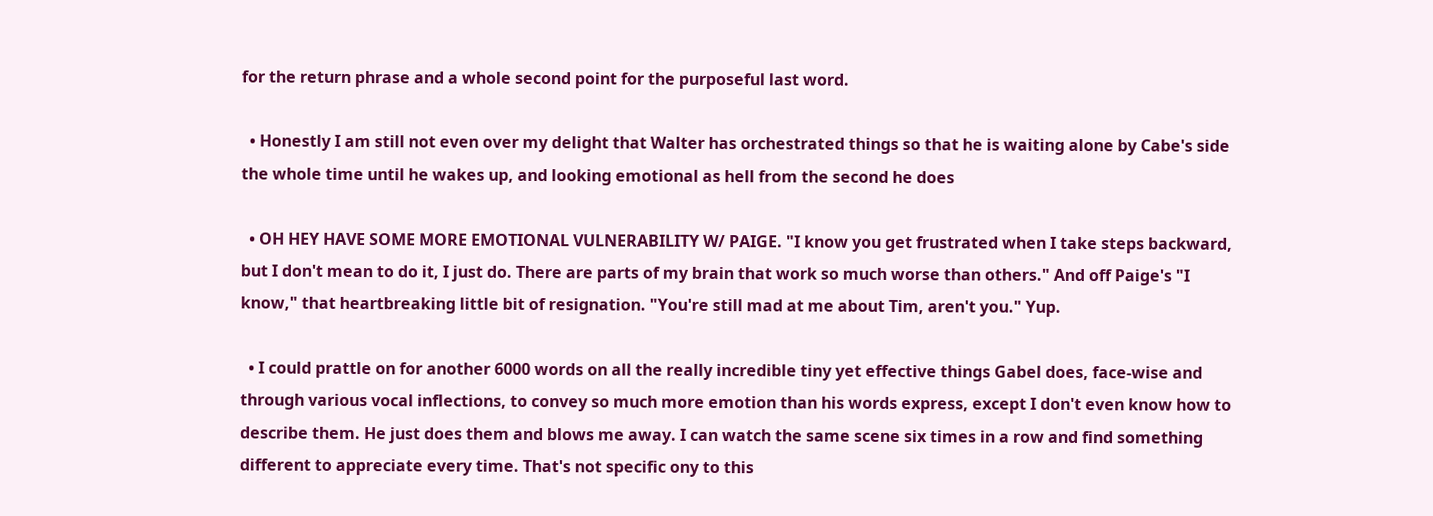for the return phrase and a whole second point for the purposeful last word.

  • Honestly I am still not even over my delight that Walter has orchestrated things so that he is waiting alone by Cabe's side the whole time until he wakes up, and looking emotional as hell from the second he does

  • OH HEY HAVE SOME MORE EMOTIONAL VULNERABILITY W/ PAIGE. "I know you get frustrated when I take steps backward, but I don't mean to do it, I just do. There are parts of my brain that work so much worse than others." And off Paige's "I know," that heartbreaking little bit of resignation. "You're still mad at me about Tim, aren't you." Yup.

  • I could prattle on for another 6000 words on all the really incredible tiny yet effective things Gabel does, face-wise and through various vocal inflections, to convey so much more emotion than his words express, except I don't even know how to describe them. He just does them and blows me away. I can watch the same scene six times in a row and find something different to appreciate every time. That's not specific ony to this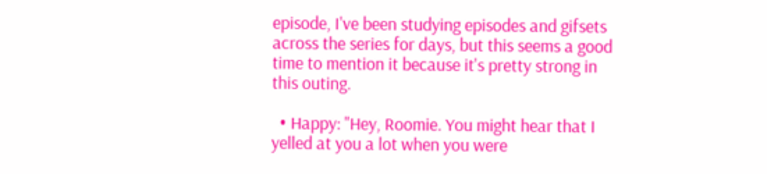episode, I've been studying episodes and gifsets across the series for days, but this seems a good time to mention it because it's pretty strong in this outing.

  • Happy: "Hey, Roomie. You might hear that I yelled at you a lot when you were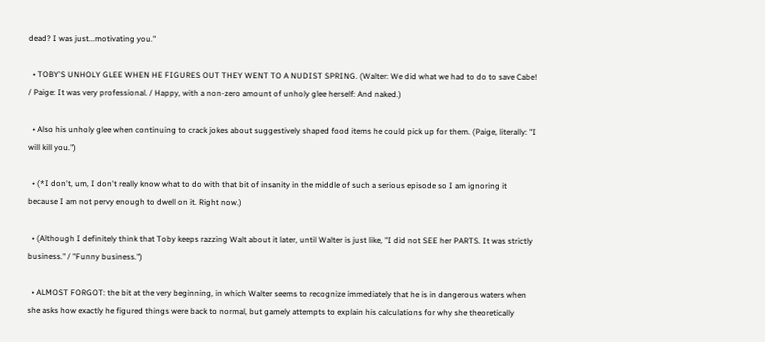dead? I was just...motivating you."

  • TOBY'S UNHOLY GLEE WHEN HE FIGURES OUT THEY WENT TO A NUDIST SPRING. (Walter: We did what we had to do to save Cabe! / Paige: It was very professional. / Happy, with a non-zero amount of unholy glee herself: And naked.)

  • Also his unholy glee when continuing to crack jokes about suggestively shaped food items he could pick up for them. (Paige, literally: "I will kill you.")

  • (*I don't, um, I don't really know what to do with that bit of insanity in the middle of such a serious episode so I am ignoring it because I am not pervy enough to dwell on it. Right now.)

  • (Although I definitely think that Toby keeps razzing Walt about it later, until Walter is just like, "I did not SEE her PARTS. It was strictly business." / "Funny business.")

  • ALMOST FORGOT: the bit at the very beginning, in which Walter seems to recognize immediately that he is in dangerous waters when she asks how exactly he figured things were back to normal, but gamely attempts to explain his calculations for why she theoretically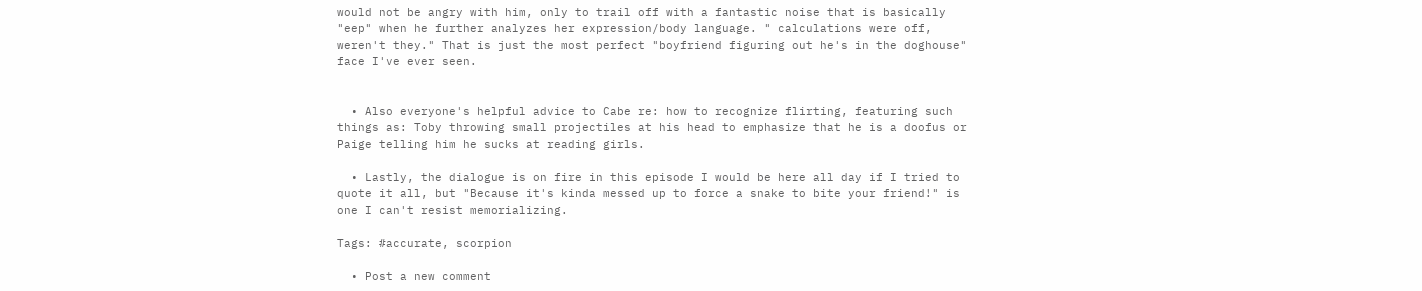would not be angry with him, only to trail off with a fantastic noise that is basically "eep" when he further analyzes her expression/body language. " calculations were off, weren't they." That is just the most perfect "boyfriend figuring out he's in the doghouse" face I've ever seen.


  • Also everyone's helpful advice to Cabe re: how to recognize flirting, featuring such things as: Toby throwing small projectiles at his head to emphasize that he is a doofus or Paige telling him he sucks at reading girls.

  • Lastly, the dialogue is on fire in this episode I would be here all day if I tried to quote it all, but "Because it's kinda messed up to force a snake to bite your friend!" is one I can't resist memorializing.

Tags: #accurate, scorpion

  • Post a new comment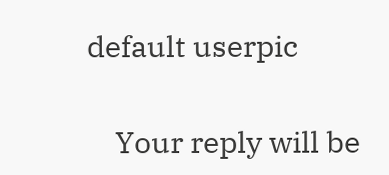default userpic

    Your reply will be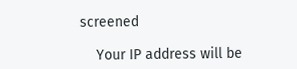screened

    Your IP address will be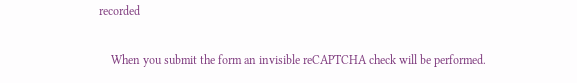recorded

    When you submit the form an invisible reCAPTCHA check will be performed.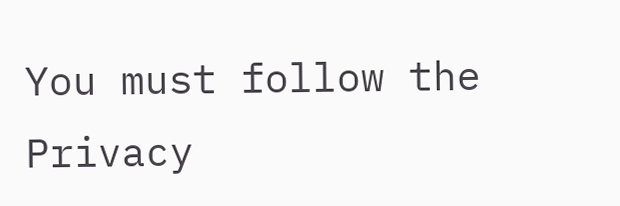You must follow the Privacy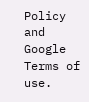Policy and Google Terms of use.